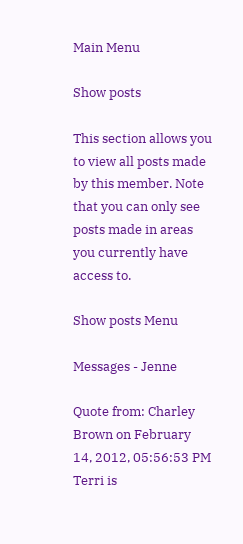Main Menu

Show posts

This section allows you to view all posts made by this member. Note that you can only see posts made in areas you currently have access to.

Show posts Menu

Messages - Jenne

Quote from: Charley Brown on February 14, 2012, 05:56:53 PM
Terri is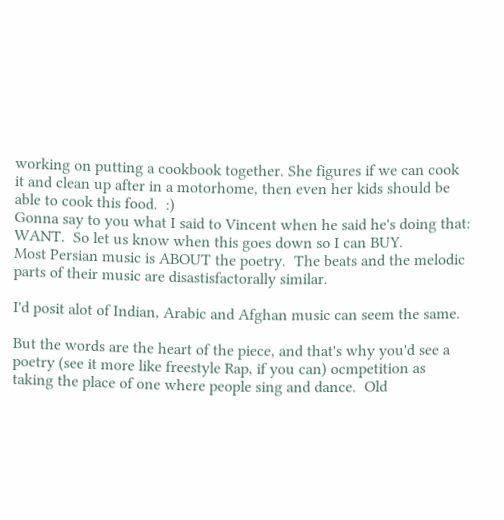working on putting a cookbook together. She figures if we can cook it and clean up after in a motorhome, then even her kids should be able to cook this food.  :)
Gonna say to you what I said to Vincent when he said he's doing that:  WANT.  So let us know when this goes down so I can BUY.
Most Persian music is ABOUT the poetry.  The beats and the melodic parts of their music are disastisfactorally similar.

I'd posit alot of Indian, Arabic and Afghan music can seem the same.

But the words are the heart of the piece, and that's why you'd see a poetry (see it more like freestyle Rap, if you can) ocmpetition as taking the place of one where people sing and dance.  Old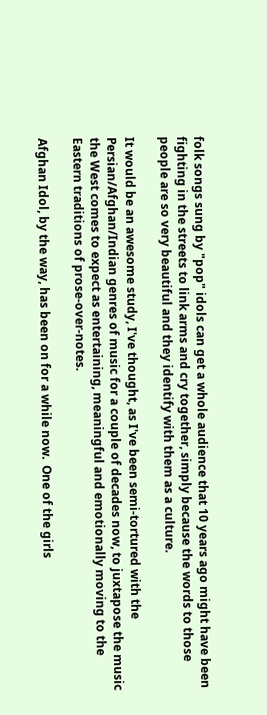folk songs sung by "pop" idols can get a whole audience that 10 years ago might have been fighting in the streets to link arms and cry together, simply because the words to those people are so very beautiful and they identify with them as a culture.

It would be an awesome study, I've thought, as I've been semi-tortured with the Persian/Afghan/Indian genres of music for a couple of decades now, to juxtapose the music the West comes to expect as entertaining, meaningful and emotionally moving to the Eastern traditions of prose-over-notes.

Afghan Idol, by the way, has been on for a while now.  One of the girls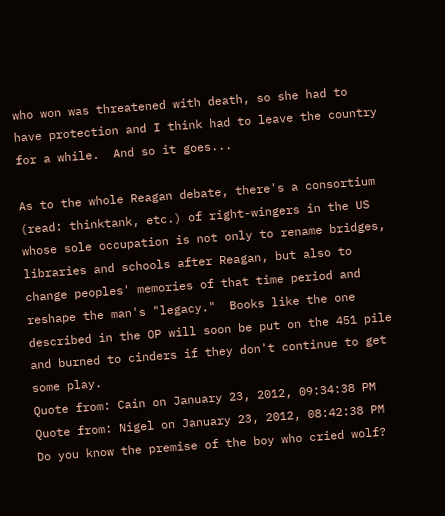who won was threatened with death, so she had to have protection and I think had to leave the country for a while.  And so it goes...

As to the whole Reagan debate, there's a consortium (read: thinktank, etc.) of right-wingers in the US whose sole occupation is not only to rename bridges, libraries and schools after Reagan, but also to change peoples' memories of that time period and reshape the man's "legacy."  Books like the one described in the OP will soon be put on the 451 pile and burned to cinders if they don't continue to get some play.
Quote from: Cain on January 23, 2012, 09:34:38 PM
Quote from: Nigel on January 23, 2012, 08:42:38 PM
Do you know the premise of the boy who cried wolf?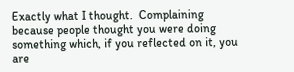Exactly what I thought.  Complaining because people thought you were doing something which, if you reflected on it, you are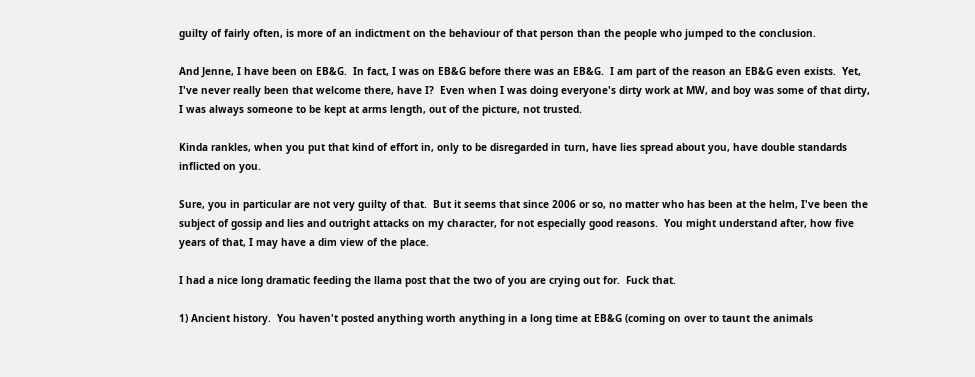guilty of fairly often, is more of an indictment on the behaviour of that person than the people who jumped to the conclusion.

And Jenne, I have been on EB&G.  In fact, I was on EB&G before there was an EB&G.  I am part of the reason an EB&G even exists.  Yet, I've never really been that welcome there, have I?  Even when I was doing everyone's dirty work at MW, and boy was some of that dirty, I was always someone to be kept at arms length, out of the picture, not trusted.

Kinda rankles, when you put that kind of effort in, only to be disregarded in turn, have lies spread about you, have double standards inflicted on you.

Sure, you in particular are not very guilty of that.  But it seems that since 2006 or so, no matter who has been at the helm, I've been the subject of gossip and lies and outright attacks on my character, for not especially good reasons.  You might understand after, how five years of that, I may have a dim view of the place.

I had a nice long dramatic feeding the llama post that the two of you are crying out for.  Fuck that.

1) Ancient history.  You haven't posted anything worth anything in a long time at EB&G (coming on over to taunt the animals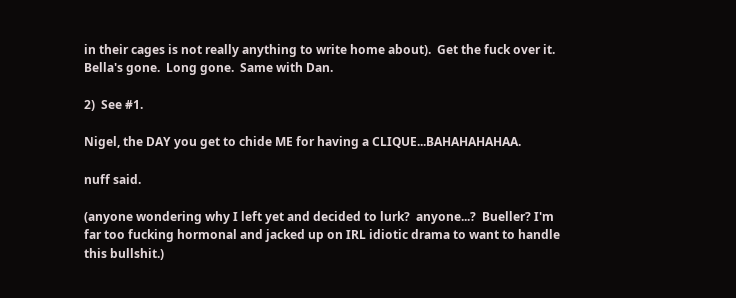in their cages is not really anything to write home about).  Get the fuck over it.  Bella's gone.  Long gone.  Same with Dan.

2)  See #1.

Nigel, the DAY you get to chide ME for having a CLIQUE...BAHAHAHAHAA.

nuff said.

(anyone wondering why I left yet and decided to lurk?  anyone...?  Bueller? I'm far too fucking hormonal and jacked up on IRL idiotic drama to want to handle this bullshit.)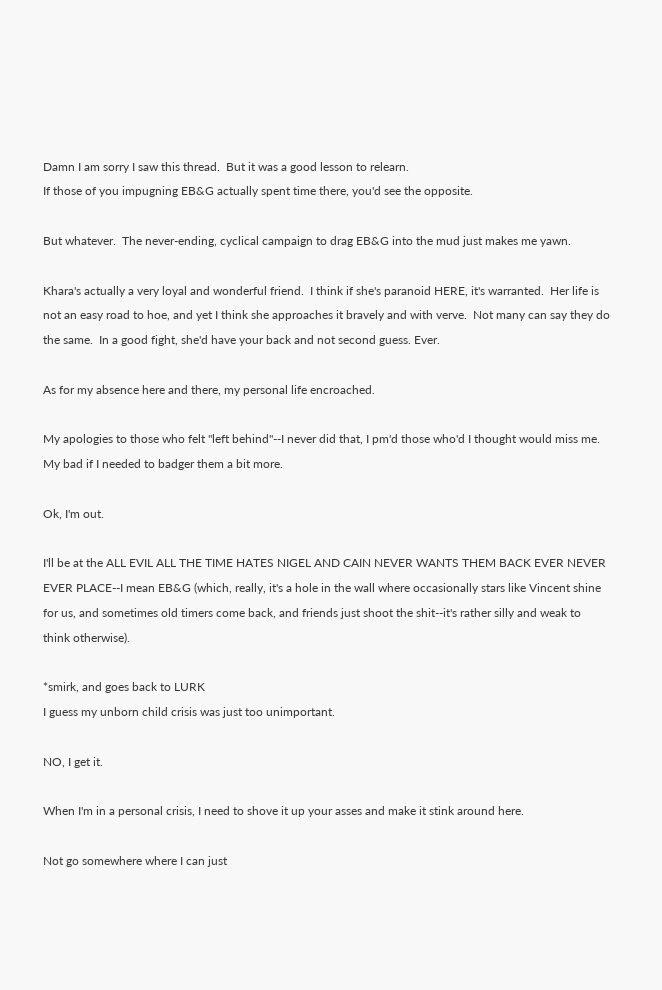Damn I am sorry I saw this thread.  But it was a good lesson to relearn.
If those of you impugning EB&G actually spent time there, you'd see the opposite.

But whatever.  The never-ending, cyclical campaign to drag EB&G into the mud just makes me yawn.

Khara's actually a very loyal and wonderful friend.  I think if she's paranoid HERE, it's warranted.  Her life is not an easy road to hoe, and yet I think she approaches it bravely and with verve.  Not many can say they do the same.  In a good fight, she'd have your back and not second guess. Ever.

As for my absence here and there, my personal life encroached.

My apologies to those who felt "left behind"--I never did that, I pm'd those who'd I thought would miss me.  My bad if I needed to badger them a bit more.

Ok, I'm out.

I'll be at the ALL EVIL ALL THE TIME HATES NIGEL AND CAIN NEVER WANTS THEM BACK EVER NEVER EVER PLACE--I mean EB&G (which, really, it's a hole in the wall where occasionally stars like Vincent shine for us, and sometimes old timers come back, and friends just shoot the shit--it's rather silly and weak to think otherwise).

*smirk, and goes back to LURK
I guess my unborn child crisis was just too unimportant.

NO, I get it.

When I'm in a personal crisis, I need to shove it up your asses and make it stink around here.

Not go somewhere where I can just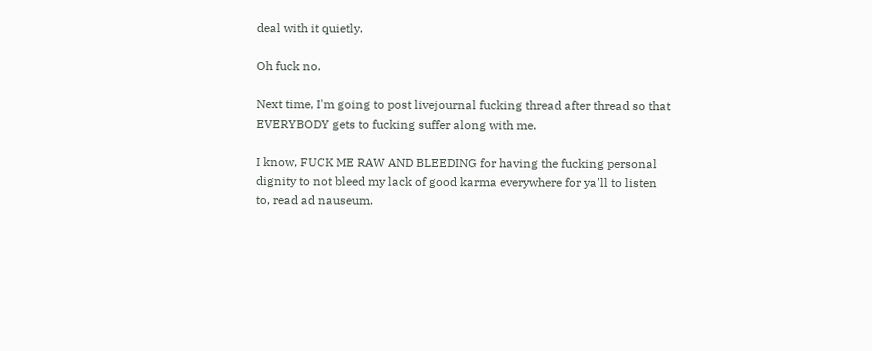deal with it quietly.

Oh fuck no.

Next time, I'm going to post livejournal fucking thread after thread so that EVERYBODY gets to fucking suffer along with me.

I know, FUCK ME RAW AND BLEEDING for having the fucking personal dignity to not bleed my lack of good karma everywhere for ya'll to listen to, read ad nauseum.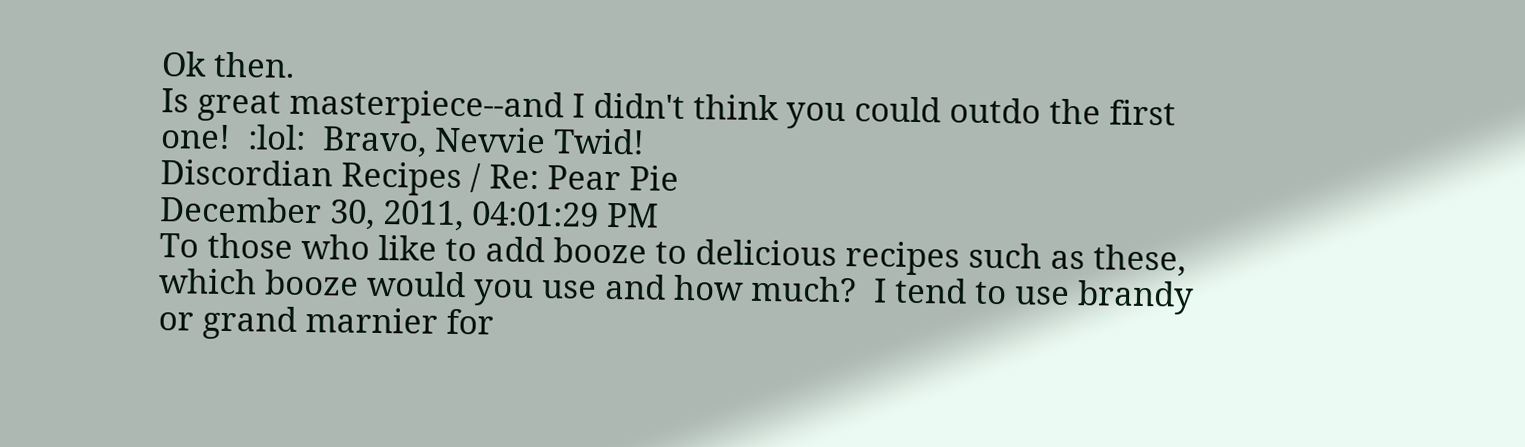Ok then.
Is great masterpiece--and I didn't think you could outdo the first one!  :lol:  Bravo, Nevvie Twid!
Discordian Recipes / Re: Pear Pie
December 30, 2011, 04:01:29 PM
To those who like to add booze to delicious recipes such as these, which booze would you use and how much?  I tend to use brandy or grand marnier for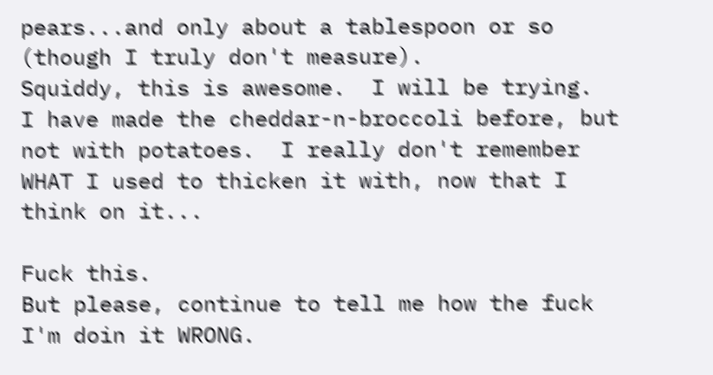pears...and only about a tablespoon or so (though I truly don't measure).
Squiddy, this is awesome.  I will be trying.  I have made the cheddar-n-broccoli before, but not with potatoes.  I really don't remember WHAT I used to thicken it with, now that I think on it...

Fuck this.
But please, continue to tell me how the fuck I'm doin it WRONG.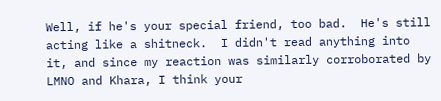Well, if he's your special friend, too bad.  He's still acting like a shitneck.  I didn't read anything into it, and since my reaction was similarly corroborated by LMNO and Khara, I think your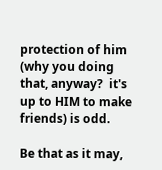protection of him (why you doing that, anyway?  it's up to HIM to make friends) is odd.

Be that as it may,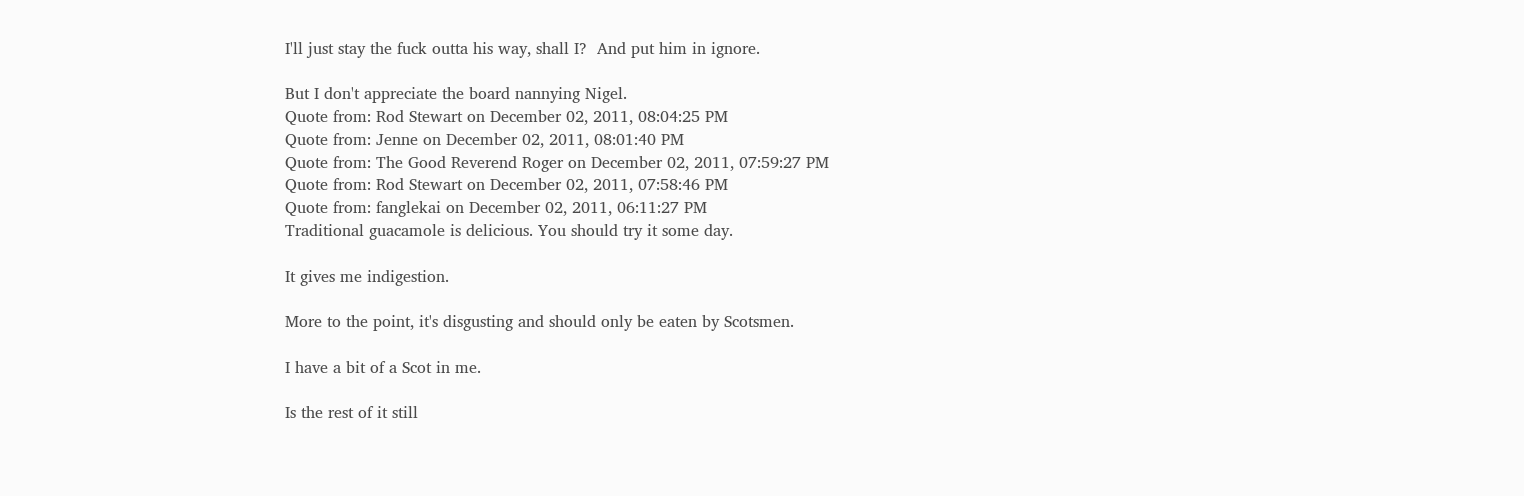I'll just stay the fuck outta his way, shall I?  And put him in ignore.

But I don't appreciate the board nannying Nigel.
Quote from: Rod Stewart on December 02, 2011, 08:04:25 PM
Quote from: Jenne on December 02, 2011, 08:01:40 PM
Quote from: The Good Reverend Roger on December 02, 2011, 07:59:27 PM
Quote from: Rod Stewart on December 02, 2011, 07:58:46 PM
Quote from: fanglekai on December 02, 2011, 06:11:27 PM
Traditional guacamole is delicious. You should try it some day.

It gives me indigestion.

More to the point, it's disgusting and should only be eaten by Scotsmen.

I have a bit of a Scot in me.

Is the rest of it still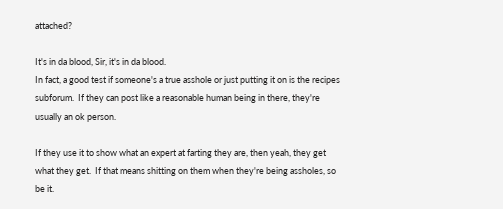attached?

It's in da blood, Sir, it's in da blood.
In fact, a good test if someone's a true asshole or just putting it on is the recipes subforum.  If they can post like a reasonable human being in there, they're usually an ok person.

If they use it to show what an expert at farting they are, then yeah, they get what they get.  If that means shitting on them when they're being assholes, so be it.